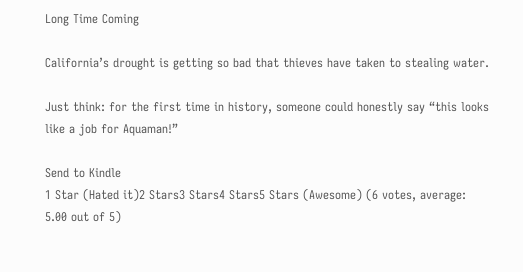Long Time Coming

California’s drought is getting so bad that thieves have taken to stealing water.

Just think: for the first time in history, someone could honestly say “this looks like a job for Aquaman!”

Send to Kindle
1 Star (Hated it)2 Stars3 Stars4 Stars5 Stars (Awesome) (6 votes, average: 5.00 out of 5)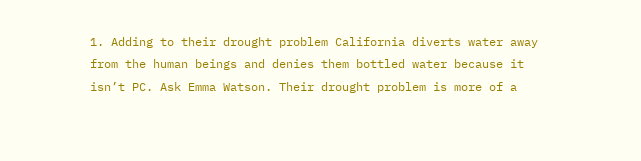1. Adding to their drought problem California diverts water away from the human beings and denies them bottled water because it isn’t PC. Ask Emma Watson. Their drought problem is more of a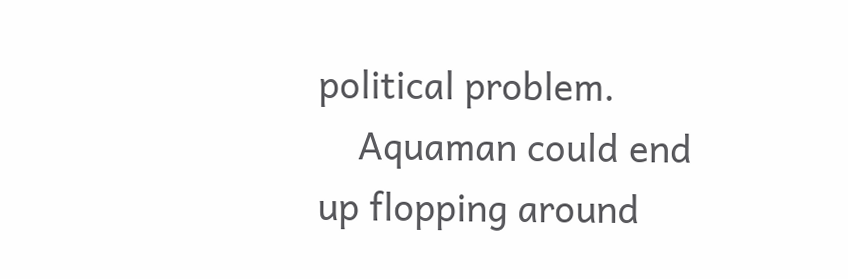political problem.
    Aquaman could end up flopping around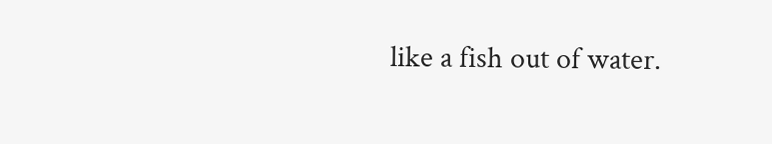like a fish out of water.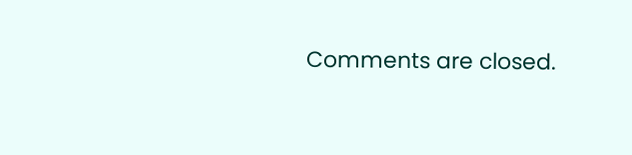Comments are closed.